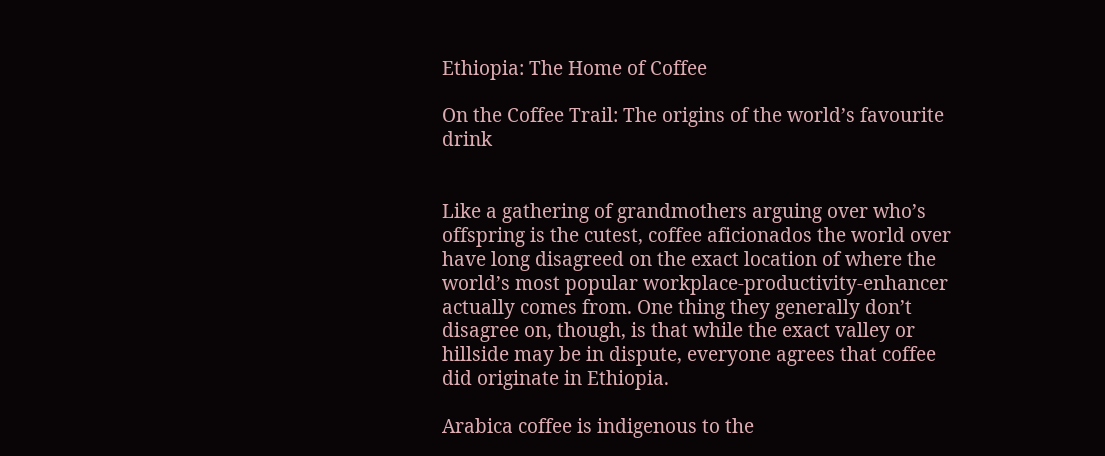Ethiopia: The Home of Coffee

On the Coffee Trail: The origins of the world’s favourite drink


Like a gathering of grandmothers arguing over who’s offspring is the cutest, coffee aficionados the world over have long disagreed on the exact location of where the world’s most popular workplace-productivity-enhancer actually comes from. One thing they generally don’t disagree on, though, is that while the exact valley or hillside may be in dispute, everyone agrees that coffee did originate in Ethiopia.

Arabica coffee is indigenous to the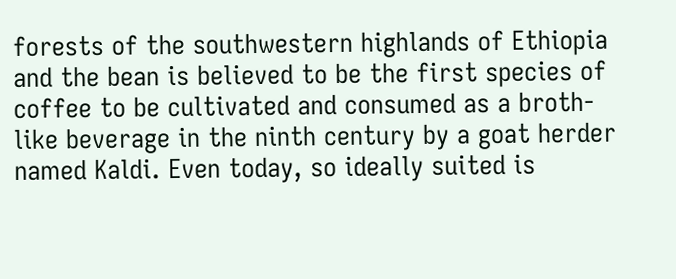forests of the southwestern highlands of Ethiopia and the bean is believed to be the first species of coffee to be cultivated and consumed as a broth-like beverage in the ninth century by a goat herder named Kaldi. Even today, so ideally suited is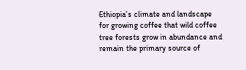Ethiopia’s climate and landscape for growing coffee that wild coffee tree forests grow in abundance and remain the primary source of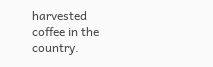harvested coffee in the country.